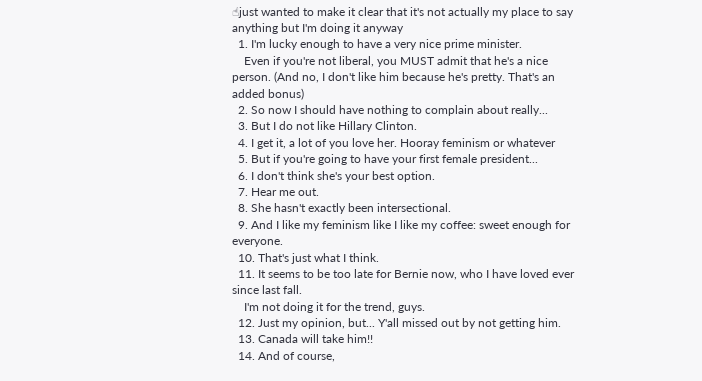☝just wanted to make it clear that it's not actually my place to say anything but I'm doing it anyway
  1. I'm lucky enough to have a very nice prime minister.
    Even if you're not liberal, you MUST admit that he's a nice person. (And no, I don't like him because he's pretty. That's an added bonus)
  2. So now I should have nothing to complain about really...
  3. But I do not like Hillary Clinton.
  4. I get it, a lot of you love her. Hooray feminism or whatever
  5. But if you're going to have your first female president...
  6. I don't think she's your best option.
  7. Hear me out.
  8. She hasn't exactly been intersectional.
  9. And I like my feminism like I like my coffee: sweet enough for everyone.
  10. That's just what I think.
  11. It seems to be too late for Bernie now, who I have loved ever since last fall.
    I'm not doing it for the trend, guys.
  12. Just my opinion, but... Y'all missed out by not getting him.
  13. Canada will take him!!
  14. And of course,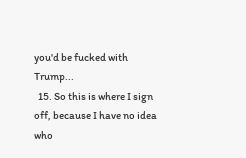you'd be fucked with Trump...
  15. So this is where I sign off, because I have no idea who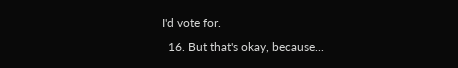I'd vote for.
  16. But that's okay, because...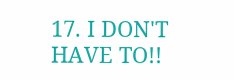17. I DON'T HAVE TO!!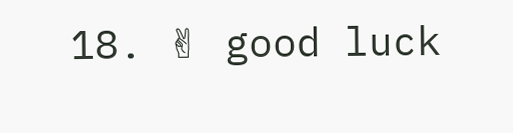18. ✌ good luck